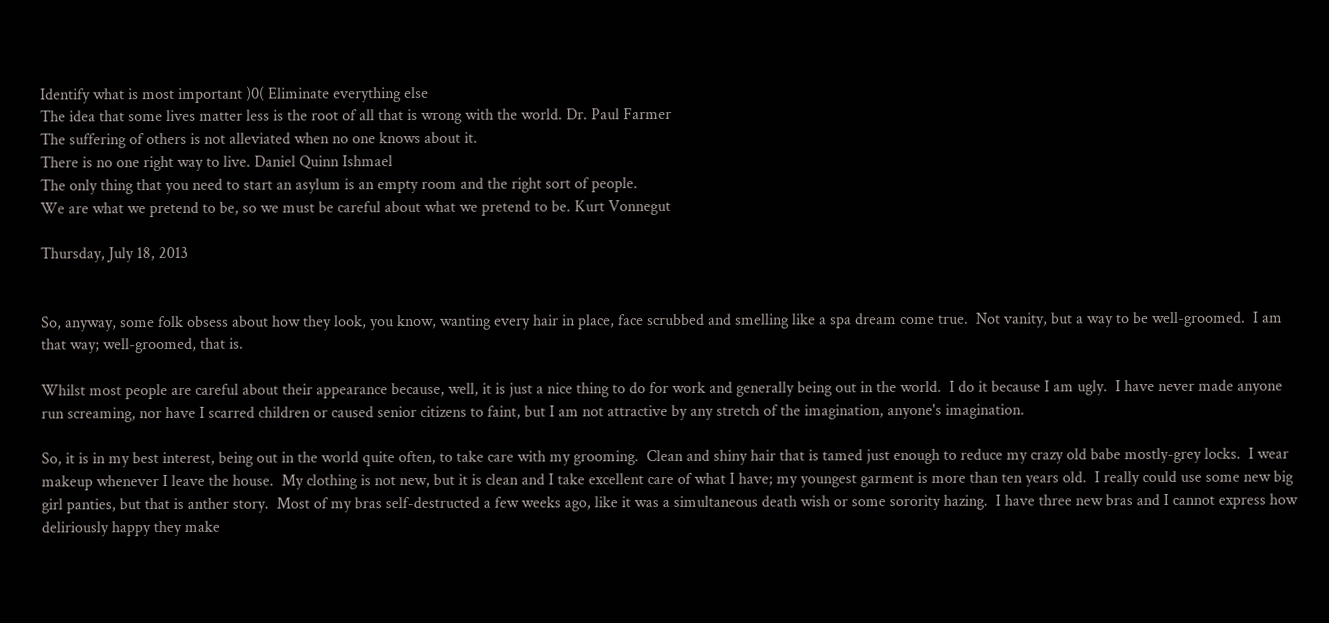Identify what is most important )0( Eliminate everything else
The idea that some lives matter less is the root of all that is wrong with the world. Dr. Paul Farmer
The suffering of others is not alleviated when no one knows about it.
There is no one right way to live. Daniel Quinn Ishmael
The only thing that you need to start an asylum is an empty room and the right sort of people.
We are what we pretend to be, so we must be careful about what we pretend to be. Kurt Vonnegut

Thursday, July 18, 2013


So, anyway, some folk obsess about how they look, you know, wanting every hair in place, face scrubbed and smelling like a spa dream come true.  Not vanity, but a way to be well-groomed.  I am that way; well-groomed, that is.

Whilst most people are careful about their appearance because, well, it is just a nice thing to do for work and generally being out in the world.  I do it because I am ugly.  I have never made anyone run screaming, nor have I scarred children or caused senior citizens to faint, but I am not attractive by any stretch of the imagination, anyone's imagination.

So, it is in my best interest, being out in the world quite often, to take care with my grooming.  Clean and shiny hair that is tamed just enough to reduce my crazy old babe mostly-grey locks.  I wear makeup whenever I leave the house.  My clothing is not new, but it is clean and I take excellent care of what I have; my youngest garment is more than ten years old.  I really could use some new big girl panties, but that is anther story.  Most of my bras self-destructed a few weeks ago, like it was a simultaneous death wish or some sorority hazing.  I have three new bras and I cannot express how deliriously happy they make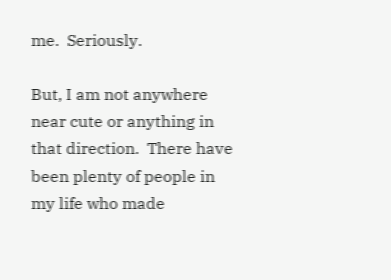me.  Seriously.

But, I am not anywhere near cute or anything in that direction.  There have been plenty of people in my life who made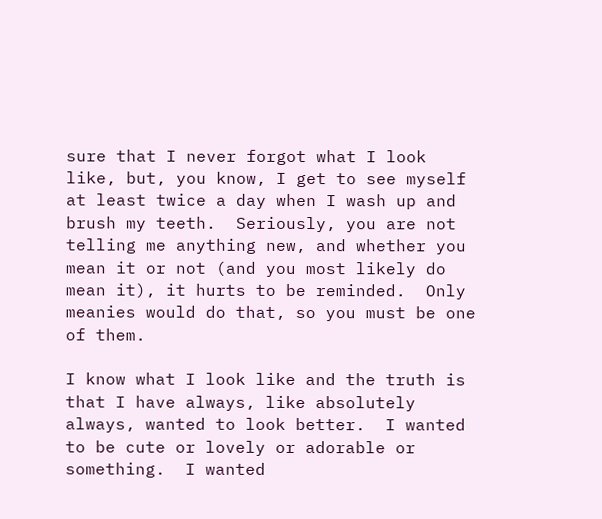sure that I never forgot what I look like, but, you know, I get to see myself at least twice a day when I wash up and brush my teeth.  Seriously, you are not telling me anything new, and whether you mean it or not (and you most likely do mean it), it hurts to be reminded.  Only meanies would do that, so you must be one of them.

I know what I look like and the truth is that I have always, like absolutely always, wanted to look better.  I wanted to be cute or lovely or adorable or something.  I wanted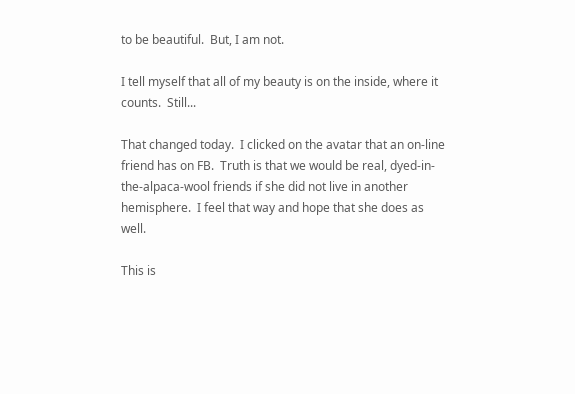to be beautiful.  But, I am not.

I tell myself that all of my beauty is on the inside, where it counts.  Still...

That changed today.  I clicked on the avatar that an on-line friend has on FB.  Truth is that we would be real, dyed-in-the-alpaca-wool friends if she did not live in another hemisphere.  I feel that way and hope that she does as well.

This is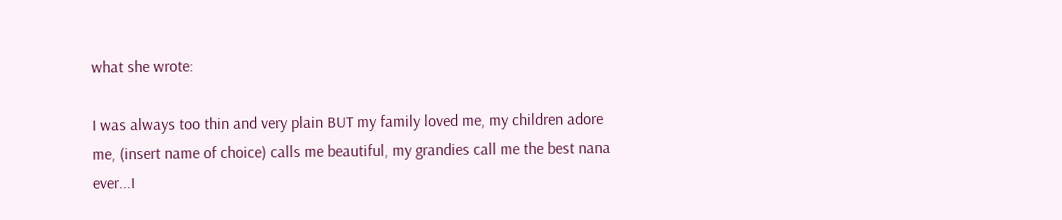what she wrote:

I was always too thin and very plain BUT my family loved me, my children adore me, (insert name of choice) calls me beautiful, my grandies call me the best nana ever...I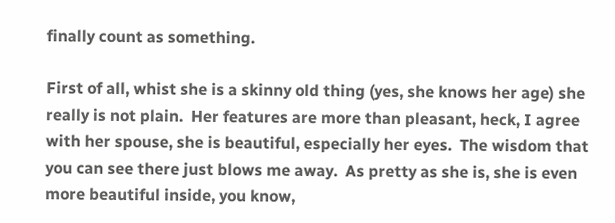finally count as something.

First of all, whist she is a skinny old thing (yes, she knows her age) she really is not plain.  Her features are more than pleasant, heck, I agree with her spouse, she is beautiful, especially her eyes.  The wisdom that you can see there just blows me away.  As pretty as she is, she is even more beautiful inside, you know,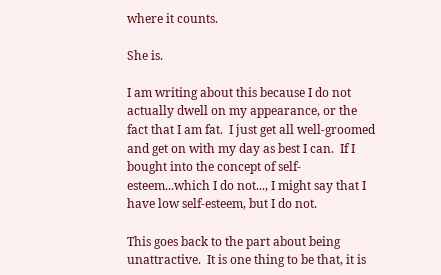where it counts.

She is.

I am writing about this because I do not actually dwell on my appearance, or the fact that I am fat.  I just get all well-groomed and get on with my day as best I can.  If I bought into the concept of self-esteem...which I do not..., I might say that I have low self-esteem, but I do not.

This goes back to the part about being unattractive.  It is one thing to be that, it is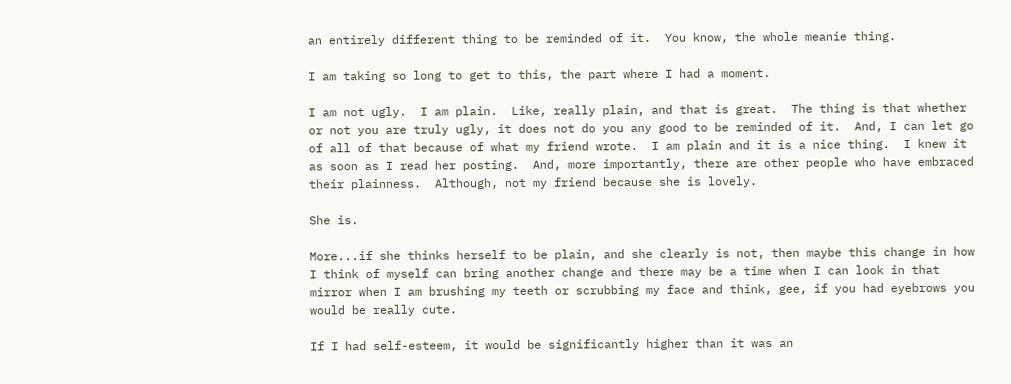an entirely different thing to be reminded of it.  You know, the whole meanie thing.

I am taking so long to get to this, the part where I had a moment.

I am not ugly.  I am plain.  Like, really plain, and that is great.  The thing is that whether or not you are truly ugly, it does not do you any good to be reminded of it.  And, I can let go of all of that because of what my friend wrote.  I am plain and it is a nice thing.  I knew it as soon as I read her posting.  And, more importantly, there are other people who have embraced their plainness.  Although, not my friend because she is lovely.

She is.

More...if she thinks herself to be plain, and she clearly is not, then maybe this change in how I think of myself can bring another change and there may be a time when I can look in that mirror when I am brushing my teeth or scrubbing my face and think, gee, if you had eyebrows you would be really cute.

If I had self-esteem, it would be significantly higher than it was an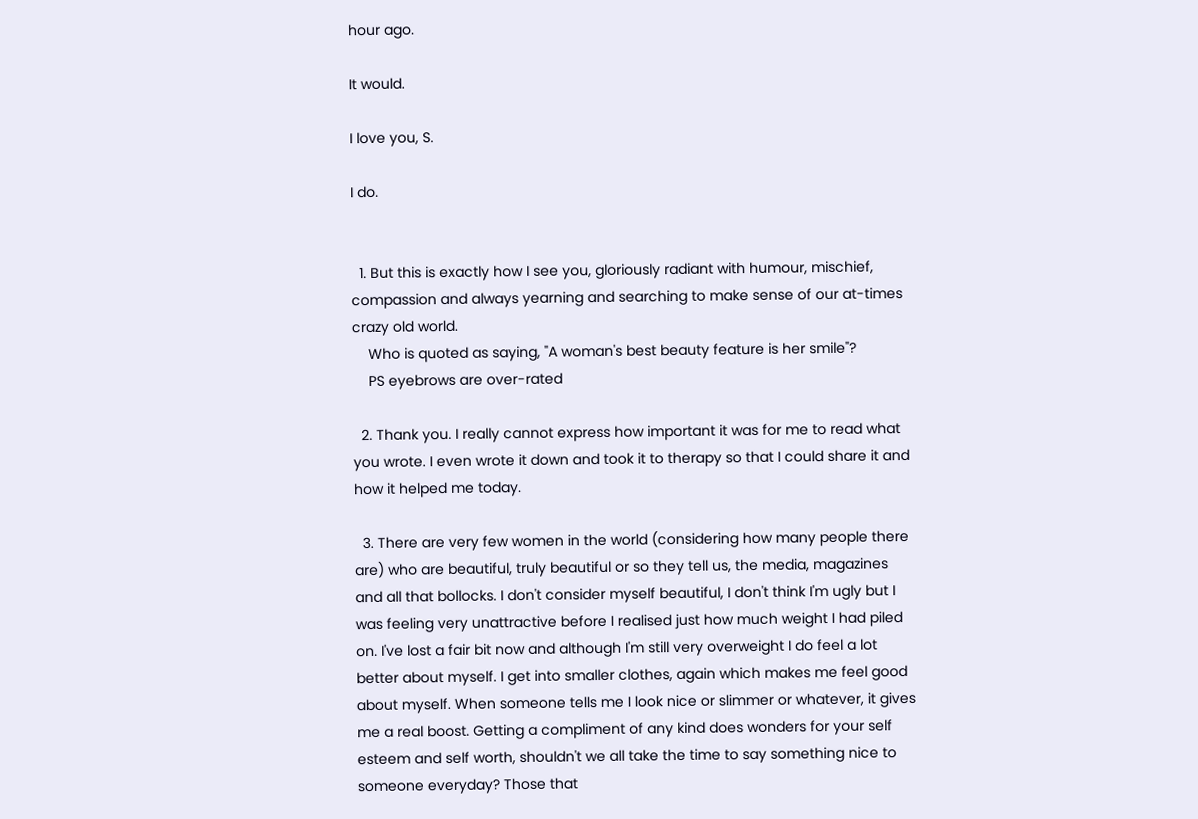hour ago.

It would.

I love you, S.

I do.


  1. But this is exactly how I see you, gloriously radiant with humour, mischief, compassion and always yearning and searching to make sense of our at-times crazy old world.
    Who is quoted as saying, "A woman's best beauty feature is her smile"?
    PS eyebrows are over-rated

  2. Thank you. I really cannot express how important it was for me to read what you wrote. I even wrote it down and took it to therapy so that I could share it and how it helped me today.

  3. There are very few women in the world (considering how many people there are) who are beautiful, truly beautiful or so they tell us, the media, magazines and all that bollocks. I don't consider myself beautiful, I don't think I'm ugly but I was feeling very unattractive before I realised just how much weight I had piled on. I've lost a fair bit now and although I'm still very overweight I do feel a lot better about myself. I get into smaller clothes, again which makes me feel good about myself. When someone tells me I look nice or slimmer or whatever, it gives me a real boost. Getting a compliment of any kind does wonders for your self esteem and self worth, shouldn't we all take the time to say something nice to someone everyday? Those that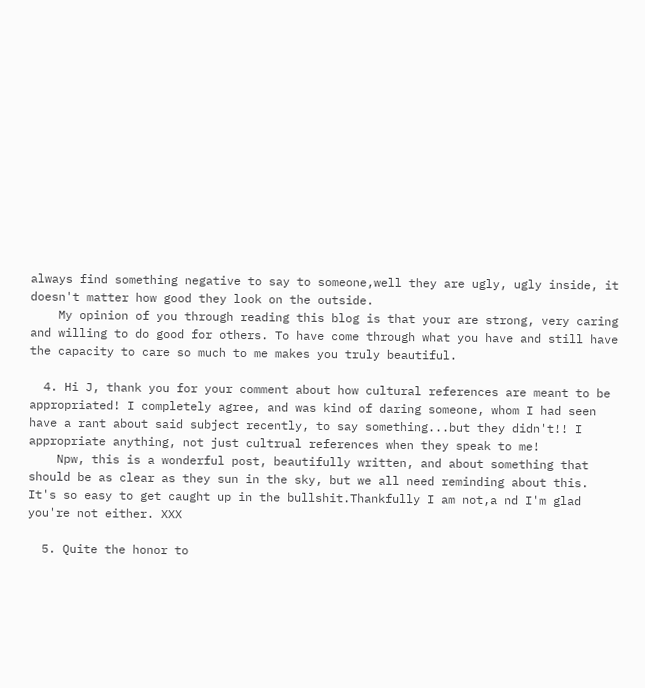always find something negative to say to someone,well they are ugly, ugly inside, it doesn't matter how good they look on the outside.
    My opinion of you through reading this blog is that your are strong, very caring and willing to do good for others. To have come through what you have and still have the capacity to care so much to me makes you truly beautiful.

  4. Hi J, thank you for your comment about how cultural references are meant to be appropriated! I completely agree, and was kind of daring someone, whom I had seen have a rant about said subject recently, to say something...but they didn't!! I appropriate anything, not just cultrual references when they speak to me!
    Npw, this is a wonderful post, beautifully written, and about something that should be as clear as they sun in the sky, but we all need reminding about this. It's so easy to get caught up in the bullshit.Thankfully I am not,a nd I'm glad you're not either. XXX

  5. Quite the honor to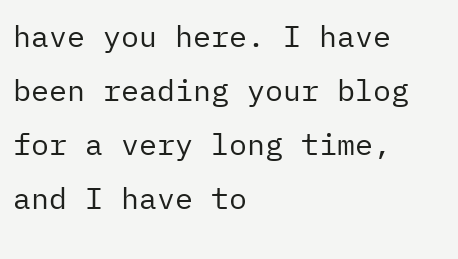have you here. I have been reading your blog for a very long time, and I have to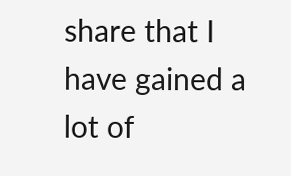share that I have gained a lot of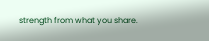strength from what you share.